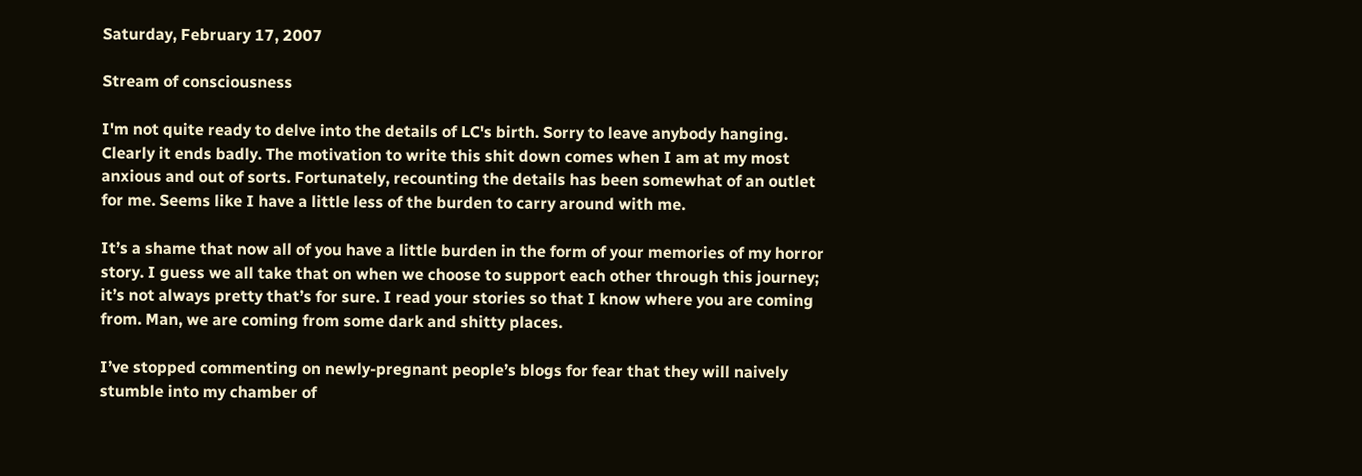Saturday, February 17, 2007

Stream of consciousness

I'm not quite ready to delve into the details of LC's birth. Sorry to leave anybody hanging. Clearly it ends badly. The motivation to write this shit down comes when I am at my most anxious and out of sorts. Fortunately, recounting the details has been somewhat of an outlet for me. Seems like I have a little less of the burden to carry around with me.

It’s a shame that now all of you have a little burden in the form of your memories of my horror story. I guess we all take that on when we choose to support each other through this journey; it’s not always pretty that’s for sure. I read your stories so that I know where you are coming from. Man, we are coming from some dark and shitty places.

I’ve stopped commenting on newly-pregnant people’s blogs for fear that they will naively stumble into my chamber of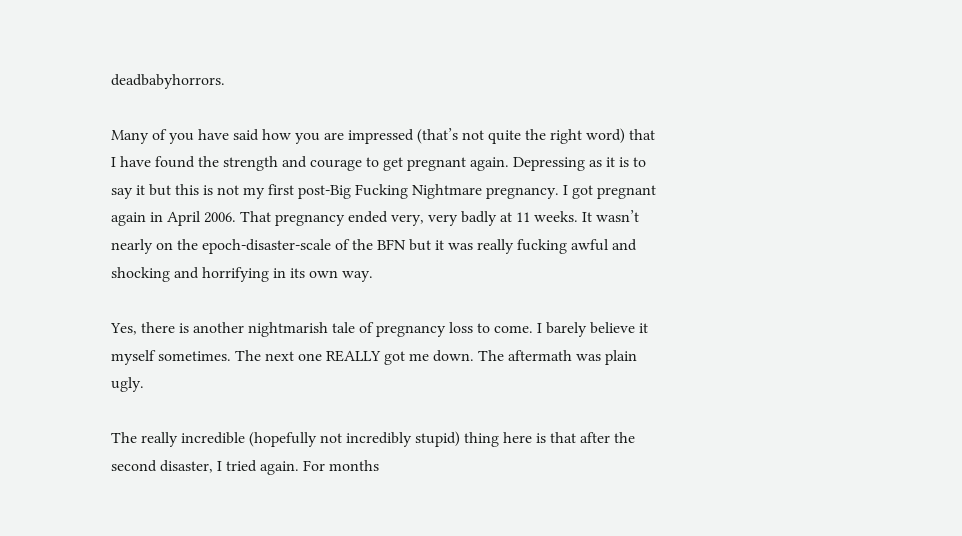deadbabyhorrors.

Many of you have said how you are impressed (that’s not quite the right word) that I have found the strength and courage to get pregnant again. Depressing as it is to say it but this is not my first post-Big Fucking Nightmare pregnancy. I got pregnant again in April 2006. That pregnancy ended very, very badly at 11 weeks. It wasn’t nearly on the epoch-disaster-scale of the BFN but it was really fucking awful and shocking and horrifying in its own way.

Yes, there is another nightmarish tale of pregnancy loss to come. I barely believe it myself sometimes. The next one REALLY got me down. The aftermath was plain ugly.

The really incredible (hopefully not incredibly stupid) thing here is that after the second disaster, I tried again. For months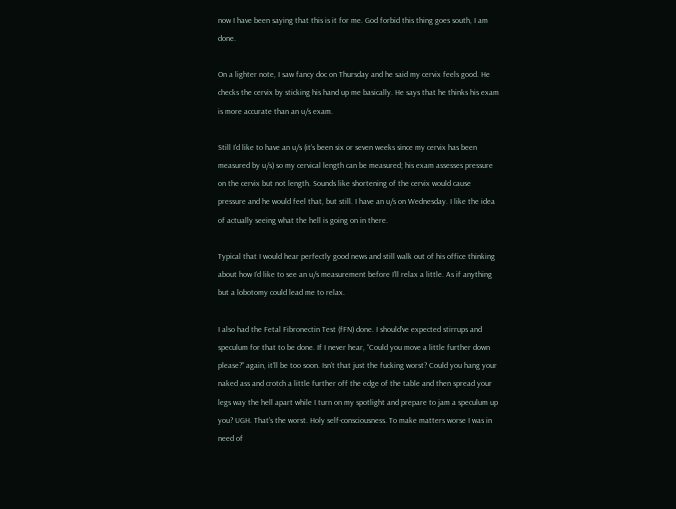now I have been saying that this is it for me. God forbid this thing goes south, I am done.

On a lighter note, I saw fancy doc on Thursday and he said my cervix feels good. He checks the cervix by sticking his hand up me basically. He says that he thinks his exam is more accurate than an u/s exam.

Still I’d like to have an u/s (it’s been six or seven weeks since my cervix has been measured by u/s) so my cervical length can be measured; his exam assesses pressure on the cervix but not length. Sounds like shortening of the cervix would cause pressure and he would feel that, but still. I have an u/s on Wednesday. I like the idea of actually seeing what the hell is going on in there.

Typical that I would hear perfectly good news and still walk out of his office thinking about how I’d like to see an u/s measurement before I’ll relax a little. As if anything but a lobotomy could lead me to relax.

I also had the Fetal Fibronectin Test (fFN) done. I should’ve expected stirrups and speculum for that to be done. If I never hear, “Could you move a little further down please?” again, it’ll be too soon. Isn’t that just the fucking worst? Could you hang your naked ass and crotch a little further off the edge of the table and then spread your legs way the hell apart while I turn on my spotlight and prepare to jam a speculum up you? UGH. That’s the worst. Holy self-consciousness. To make matters worse I was in need of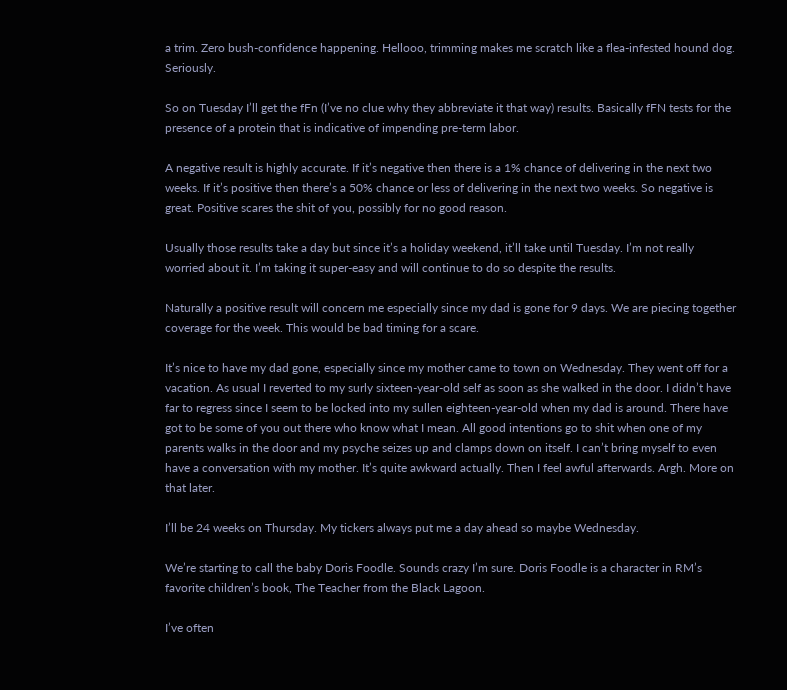a trim. Zero bush-confidence happening. Hellooo, trimming makes me scratch like a flea-infested hound dog. Seriously.

So on Tuesday I’ll get the fFn (I’ve no clue why they abbreviate it that way) results. Basically fFN tests for the presence of a protein that is indicative of impending pre-term labor.

A negative result is highly accurate. If it’s negative then there is a 1% chance of delivering in the next two weeks. If it’s positive then there’s a 50% chance or less of delivering in the next two weeks. So negative is great. Positive scares the shit of you, possibly for no good reason.

Usually those results take a day but since it’s a holiday weekend, it’ll take until Tuesday. I’m not really worried about it. I’m taking it super-easy and will continue to do so despite the results.

Naturally a positive result will concern me especially since my dad is gone for 9 days. We are piecing together coverage for the week. This would be bad timing for a scare.

It’s nice to have my dad gone, especially since my mother came to town on Wednesday. They went off for a vacation. As usual I reverted to my surly sixteen-year-old self as soon as she walked in the door. I didn’t have far to regress since I seem to be locked into my sullen eighteen-year-old when my dad is around. There have got to be some of you out there who know what I mean. All good intentions go to shit when one of my parents walks in the door and my psyche seizes up and clamps down on itself. I can’t bring myself to even have a conversation with my mother. It’s quite awkward actually. Then I feel awful afterwards. Argh. More on that later.

I’ll be 24 weeks on Thursday. My tickers always put me a day ahead so maybe Wednesday.

We’re starting to call the baby Doris Foodle. Sounds crazy I’m sure. Doris Foodle is a character in RM’s favorite children’s book, The Teacher from the Black Lagoon.

I’ve often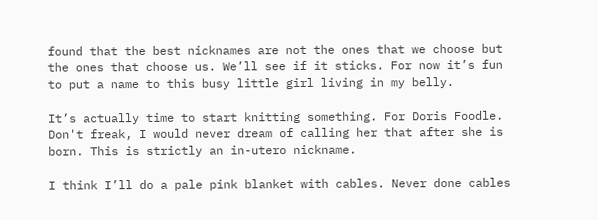found that the best nicknames are not the ones that we choose but the ones that choose us. We’ll see if it sticks. For now it’s fun to put a name to this busy little girl living in my belly.

It’s actually time to start knitting something. For Doris Foodle. Don't freak, I would never dream of calling her that after she is born. This is strictly an in-utero nickname.

I think I’ll do a pale pink blanket with cables. Never done cables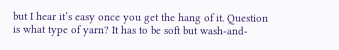but I hear it’s easy once you get the hang of it. Question is what type of yarn? It has to be soft but wash-and-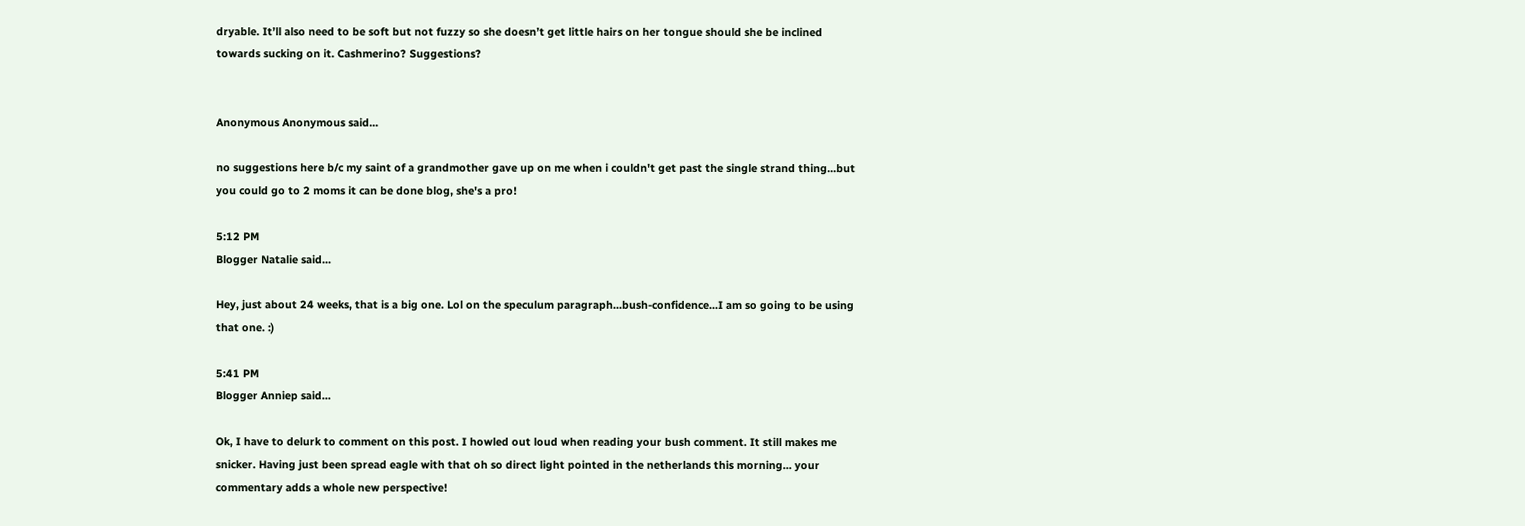dryable. It’ll also need to be soft but not fuzzy so she doesn’t get little hairs on her tongue should she be inclined towards sucking on it. Cashmerino? Suggestions?


Anonymous Anonymous said...

no suggestions here b/c my saint of a grandmother gave up on me when i couldn't get past the single strand thing...but you could go to 2 moms it can be done blog, she's a pro!

5:12 PM
Blogger Natalie said...

Hey, just about 24 weeks, that is a big one. Lol on the speculum paragraph...bush-confidence...I am so going to be using that one. :)

5:41 PM
Blogger Anniep said...

Ok, I have to delurk to comment on this post. I howled out loud when reading your bush comment. It still makes me snicker. Having just been spread eagle with that oh so direct light pointed in the netherlands this morning... your commentary adds a whole new perspective!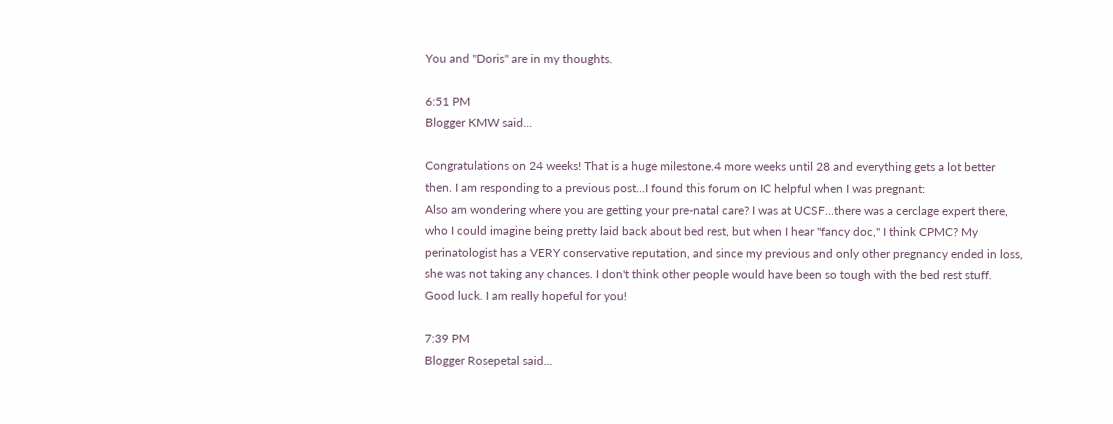You and "Doris" are in my thoughts.

6:51 PM
Blogger KMW said...

Congratulations on 24 weeks! That is a huge milestone.4 more weeks until 28 and everything gets a lot better then. I am responding to a previous post...I found this forum on IC helpful when I was pregnant:
Also am wondering where you are getting your pre-natal care? I was at UCSF...there was a cerclage expert there, who I could imagine being pretty laid back about bed rest, but when I hear "fancy doc," I think CPMC? My perinatologist has a VERY conservative reputation, and since my previous and only other pregnancy ended in loss, she was not taking any chances. I don't think other people would have been so tough with the bed rest stuff. Good luck. I am really hopeful for you!

7:39 PM
Blogger Rosepetal said...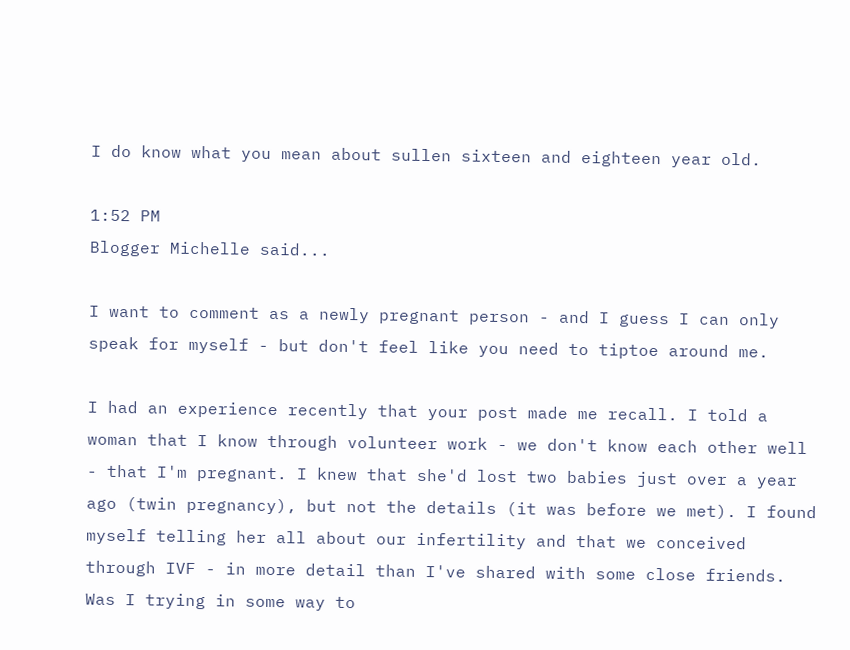I do know what you mean about sullen sixteen and eighteen year old.

1:52 PM
Blogger Michelle said...

I want to comment as a newly pregnant person - and I guess I can only speak for myself - but don't feel like you need to tiptoe around me.

I had an experience recently that your post made me recall. I told a woman that I know through volunteer work - we don't know each other well - that I'm pregnant. I knew that she'd lost two babies just over a year ago (twin pregnancy), but not the details (it was before we met). I found myself telling her all about our infertility and that we conceived through IVF - in more detail than I've shared with some close friends. Was I trying in some way to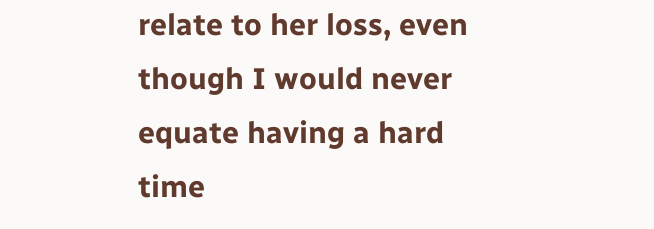relate to her loss, even though I would never equate having a hard time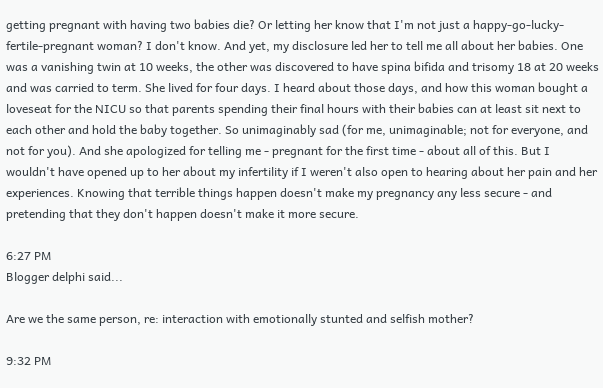getting pregnant with having two babies die? Or letting her know that I'm not just a happy-go-lucky-fertile-pregnant woman? I don't know. And yet, my disclosure led her to tell me all about her babies. One was a vanishing twin at 10 weeks, the other was discovered to have spina bifida and trisomy 18 at 20 weeks and was carried to term. She lived for four days. I heard about those days, and how this woman bought a loveseat for the NICU so that parents spending their final hours with their babies can at least sit next to each other and hold the baby together. So unimaginably sad (for me, unimaginable; not for everyone, and not for you). And she apologized for telling me - pregnant for the first time - about all of this. But I wouldn't have opened up to her about my infertility if I weren't also open to hearing about her pain and her experiences. Knowing that terrible things happen doesn't make my pregnancy any less secure - and pretending that they don't happen doesn't make it more secure.

6:27 PM
Blogger delphi said...

Are we the same person, re: interaction with emotionally stunted and selfish mother?

9:32 PM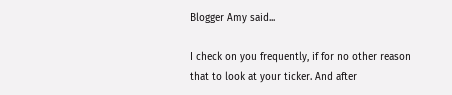Blogger Amy said...

I check on you frequently, if for no other reason that to look at your ticker. And after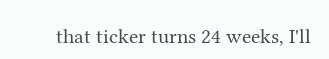that ticker turns 24 weeks, I'll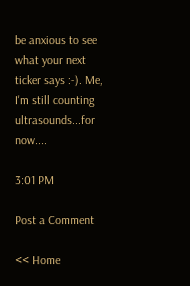be anxious to see what your next ticker says :-). Me, I'm still counting ultrasounds...for now....

3:01 PM

Post a Comment

<< Home